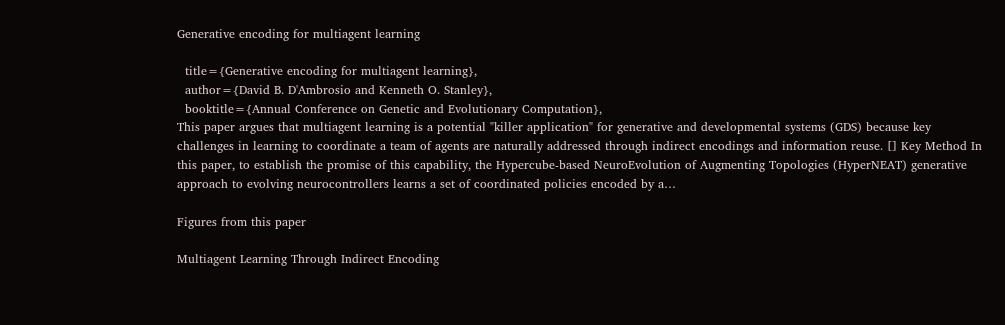Generative encoding for multiagent learning

  title={Generative encoding for multiagent learning},
  author={David B. D'Ambrosio and Kenneth O. Stanley},
  booktitle={Annual Conference on Genetic and Evolutionary Computation},
This paper argues that multiagent learning is a potential "killer application" for generative and developmental systems (GDS) because key challenges in learning to coordinate a team of agents are naturally addressed through indirect encodings and information reuse. [] Key Method In this paper, to establish the promise of this capability, the Hypercube-based NeuroEvolution of Augmenting Topologies (HyperNEAT) generative approach to evolving neurocontrollers learns a set of coordinated policies encoded by a…

Figures from this paper

Multiagent Learning Through Indirect Encoding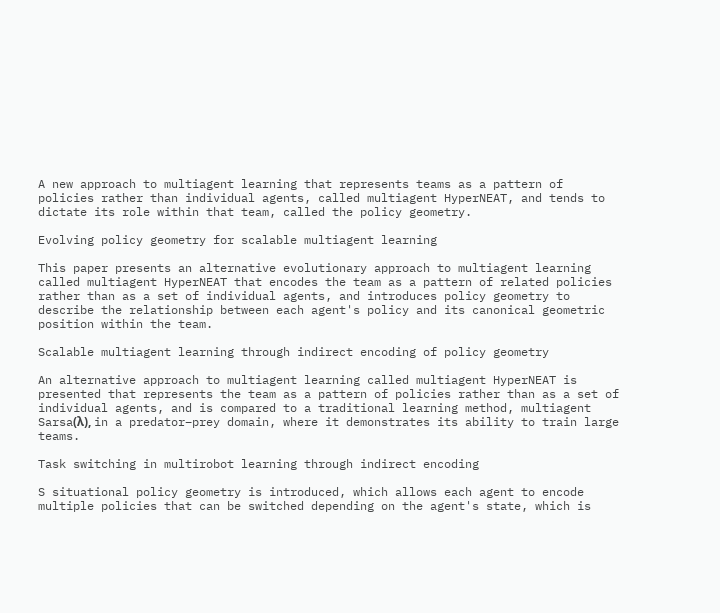A new approach to multiagent learning that represents teams as a pattern of policies rather than individual agents, called multiagent HyperNEAT, and tends to dictate its role within that team, called the policy geometry.

Evolving policy geometry for scalable multiagent learning

This paper presents an alternative evolutionary approach to multiagent learning called multiagent HyperNEAT that encodes the team as a pattern of related policies rather than as a set of individual agents, and introduces policy geometry to describe the relationship between each agent's policy and its canonical geometric position within the team.

Scalable multiagent learning through indirect encoding of policy geometry

An alternative approach to multiagent learning called multiagent HyperNEAT is presented that represents the team as a pattern of policies rather than as a set of individual agents, and is compared to a traditional learning method, multiagent Sarsa(λ), in a predator–prey domain, where it demonstrates its ability to train large teams.

Task switching in multirobot learning through indirect encoding

S situational policy geometry is introduced, which allows each agent to encode multiple policies that can be switched depending on the agent's state, which is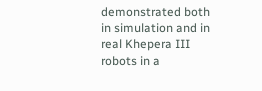demonstrated both in simulation and in real Khepera III robots in a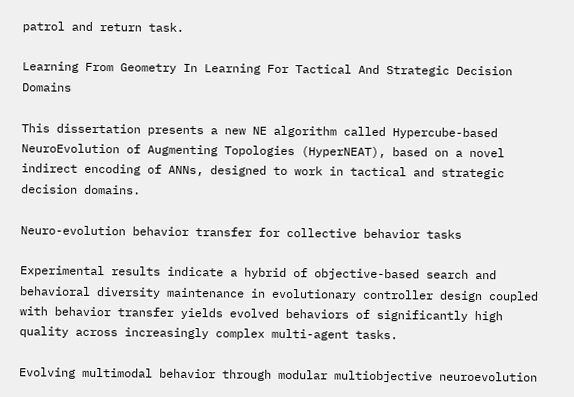patrol and return task.

Learning From Geometry In Learning For Tactical And Strategic Decision Domains

This dissertation presents a new NE algorithm called Hypercube-based NeuroEvolution of Augmenting Topologies (HyperNEAT), based on a novel indirect encoding of ANNs, designed to work in tactical and strategic decision domains.

Neuro-evolution behavior transfer for collective behavior tasks

Experimental results indicate a hybrid of objective-based search and behavioral diversity maintenance in evolutionary controller design coupled with behavior transfer yields evolved behaviors of significantly high quality across increasingly complex multi-agent tasks.

Evolving multimodal behavior through modular multiobjective neuroevolution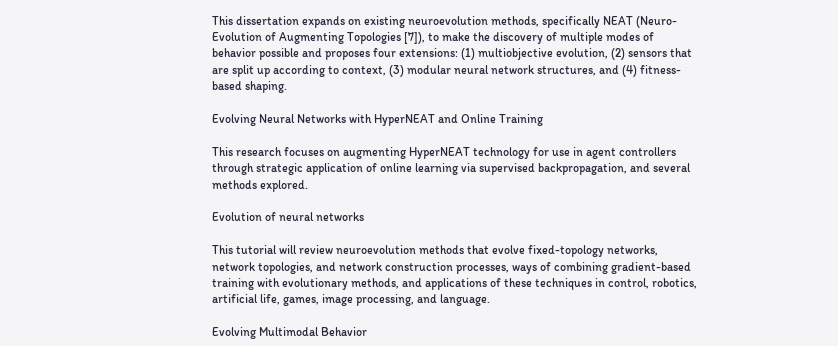This dissertation expands on existing neuroevolution methods, specifically NEAT (Neuro-Evolution of Augmenting Topologies [7]), to make the discovery of multiple modes of behavior possible and proposes four extensions: (1) multiobjective evolution, (2) sensors that are split up according to context, (3) modular neural network structures, and (4) fitness-based shaping.

Evolving Neural Networks with HyperNEAT and Online Training

This research focuses on augmenting HyperNEAT technology for use in agent controllers through strategic application of online learning via supervised backpropagation, and several methods explored.

Evolution of neural networks

This tutorial will review neuroevolution methods that evolve fixed-topology networks, network topologies, and network construction processes, ways of combining gradient-based training with evolutionary methods, and applications of these techniques in control, robotics, artificial life, games, image processing, and language.

Evolving Multimodal Behavior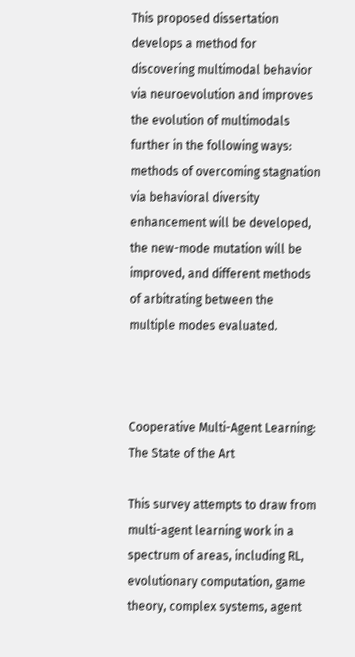This proposed dissertation develops a method for discovering multimodal behavior via neuroevolution and improves the evolution of multimodals further in the following ways: methods of overcoming stagnation via behavioral diversity enhancement will be developed, the new-mode mutation will be improved, and different methods of arbitrating between the multiple modes evaluated.



Cooperative Multi-Agent Learning: The State of the Art

This survey attempts to draw from multi-agent learning work in a spectrum of areas, including RL, evolutionary computation, game theory, complex systems, agent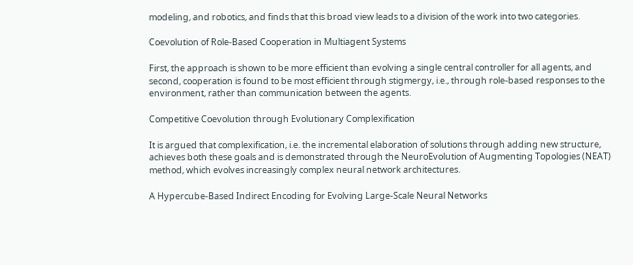modeling, and robotics, and finds that this broad view leads to a division of the work into two categories.

Coevolution of Role-Based Cooperation in Multiagent Systems

First, the approach is shown to be more efficient than evolving a single central controller for all agents, and second, cooperation is found to be most efficient through stigmergy, i.e., through role-based responses to the environment, rather than communication between the agents.

Competitive Coevolution through Evolutionary Complexification

It is argued that complexification, i.e. the incremental elaboration of solutions through adding new structure, achieves both these goals and is demonstrated through the NeuroEvolution of Augmenting Topologies (NEAT) method, which evolves increasingly complex neural network architectures.

A Hypercube-Based Indirect Encoding for Evolving Large-Scale Neural Networks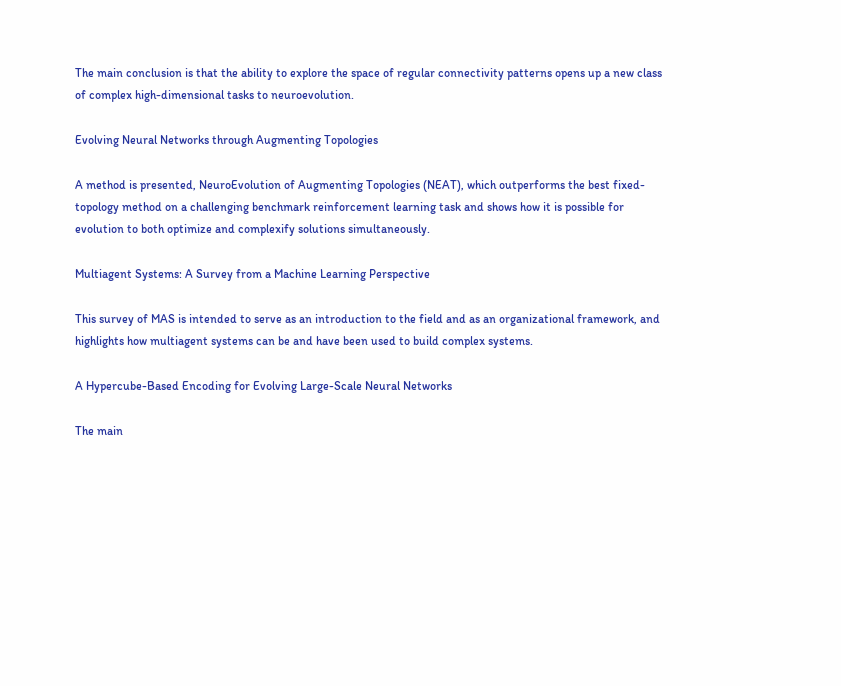The main conclusion is that the ability to explore the space of regular connectivity patterns opens up a new class of complex high-dimensional tasks to neuroevolution.

Evolving Neural Networks through Augmenting Topologies

A method is presented, NeuroEvolution of Augmenting Topologies (NEAT), which outperforms the best fixed-topology method on a challenging benchmark reinforcement learning task and shows how it is possible for evolution to both optimize and complexify solutions simultaneously.

Multiagent Systems: A Survey from a Machine Learning Perspective

This survey of MAS is intended to serve as an introduction to the field and as an organizational framework, and highlights how multiagent systems can be and have been used to build complex systems.

A Hypercube-Based Encoding for Evolving Large-Scale Neural Networks

The main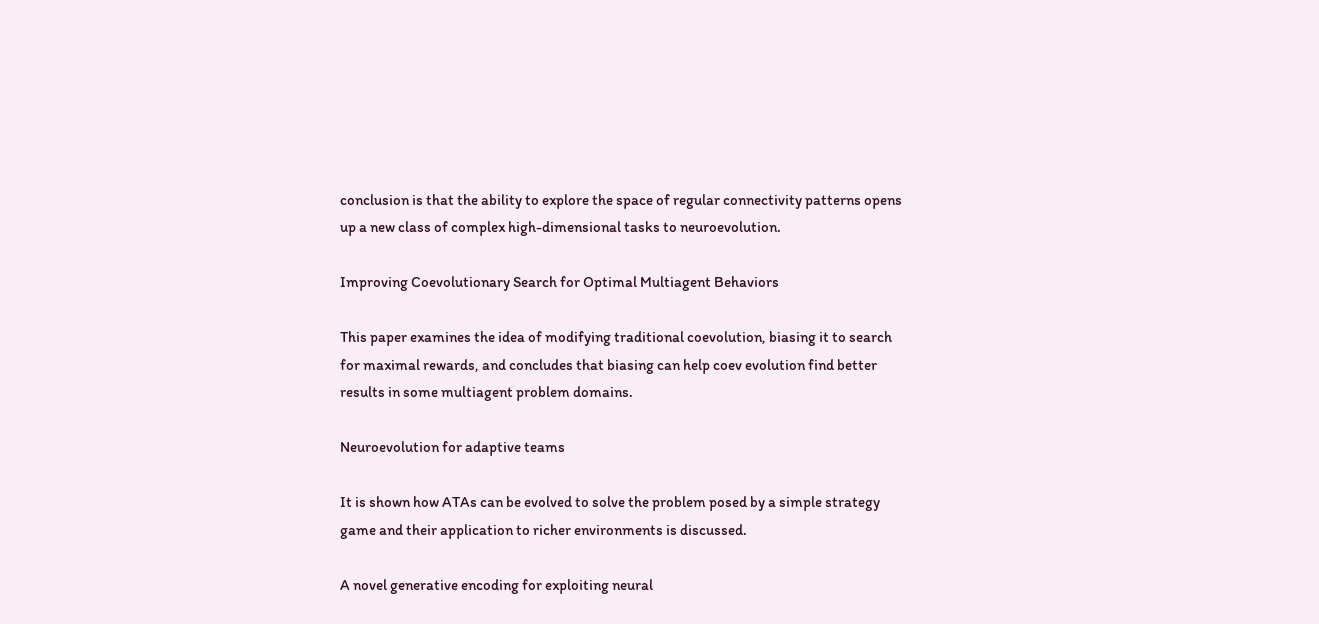conclusion is that the ability to explore the space of regular connectivity patterns opens up a new class of complex high-dimensional tasks to neuroevolution.

Improving Coevolutionary Search for Optimal Multiagent Behaviors

This paper examines the idea of modifying traditional coevolution, biasing it to search for maximal rewards, and concludes that biasing can help coev evolution find better results in some multiagent problem domains.

Neuroevolution for adaptive teams

It is shown how ATAs can be evolved to solve the problem posed by a simple strategy game and their application to richer environments is discussed.

A novel generative encoding for exploiting neural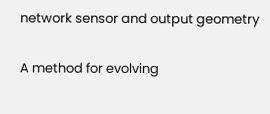network sensor and output geometry

A method for evolving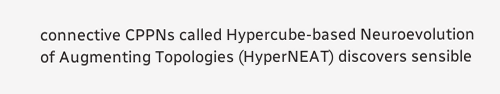connective CPPNs called Hypercube-based Neuroevolution of Augmenting Topologies (HyperNEAT) discovers sensible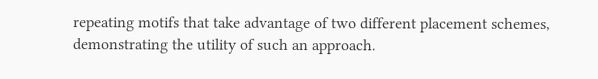repeating motifs that take advantage of two different placement schemes, demonstrating the utility of such an approach.